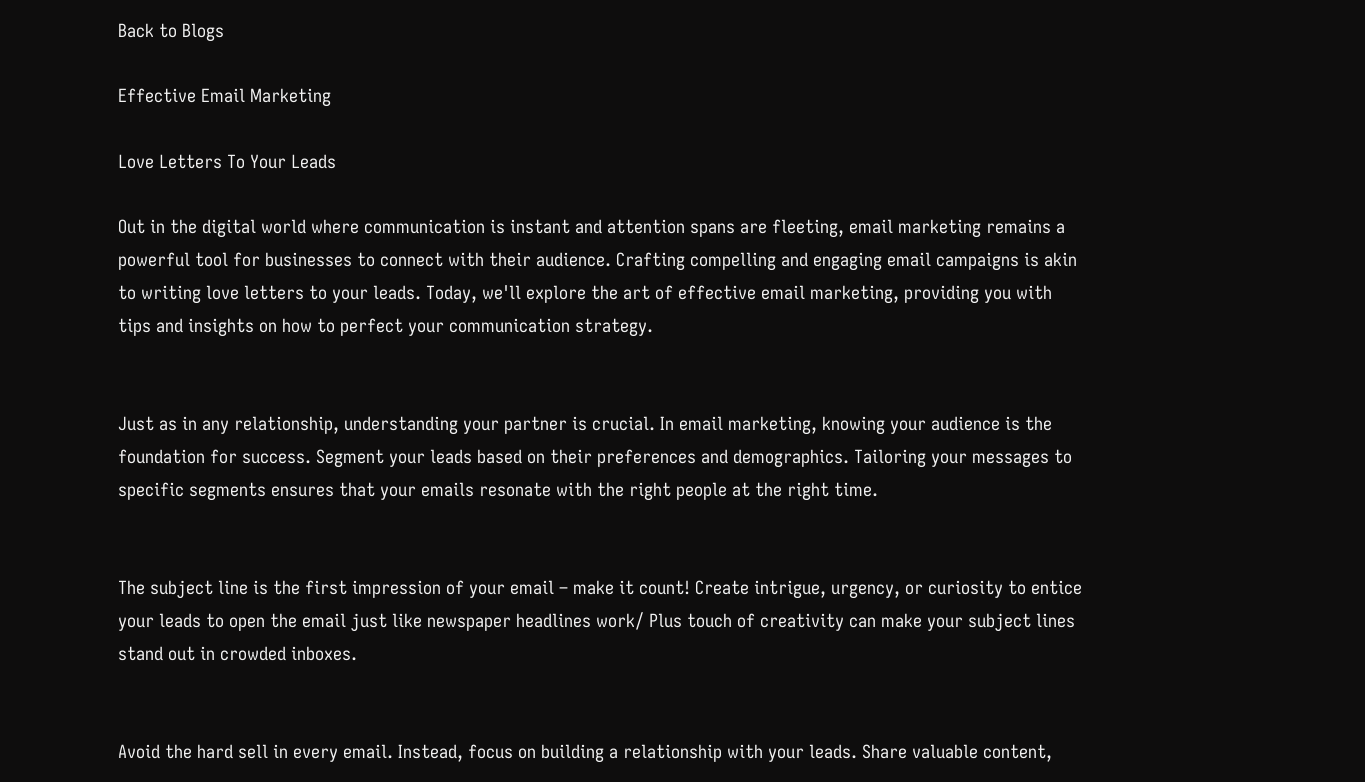Back to Blogs

Effective Email Marketing

Love Letters To Your Leads

Out in the digital world where communication is instant and attention spans are fleeting, email marketing remains a powerful tool for businesses to connect with their audience. Crafting compelling and engaging email campaigns is akin to writing love letters to your leads. Today, we'll explore the art of effective email marketing, providing you with tips and insights on how to perfect your communication strategy.


Just as in any relationship, understanding your partner is crucial. In email marketing, knowing your audience is the foundation for success. Segment your leads based on their preferences and demographics. Tailoring your messages to specific segments ensures that your emails resonate with the right people at the right time.


The subject line is the first impression of your email – make it count! Create intrigue, urgency, or curiosity to entice your leads to open the email just like newspaper headlines work/ Plus touch of creativity can make your subject lines stand out in crowded inboxes.


Avoid the hard sell in every email. Instead, focus on building a relationship with your leads. Share valuable content,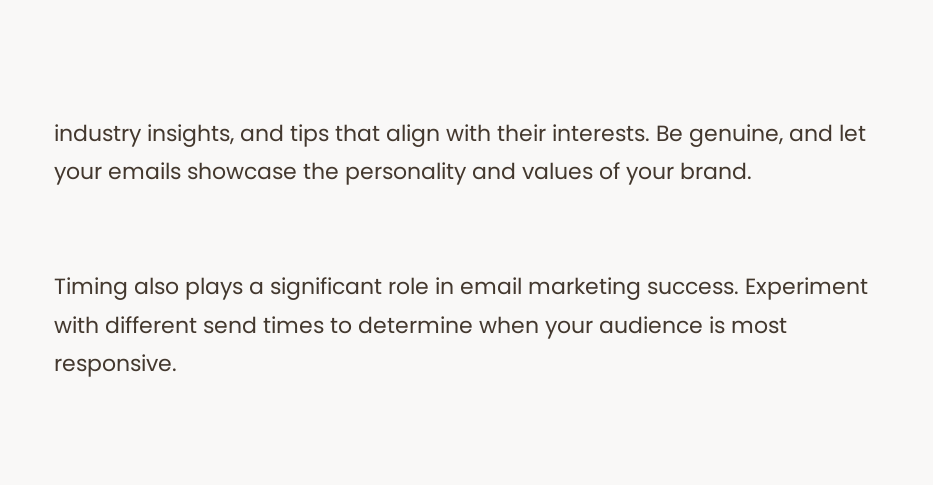industry insights, and tips that align with their interests. Be genuine, and let your emails showcase the personality and values of your brand.


Timing also plays a significant role in email marketing success. Experiment with different send times to determine when your audience is most responsive.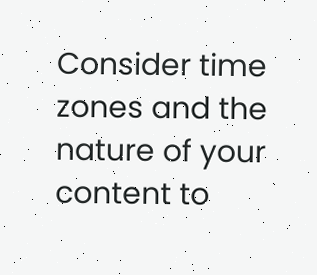Consider time zones and the nature of your content to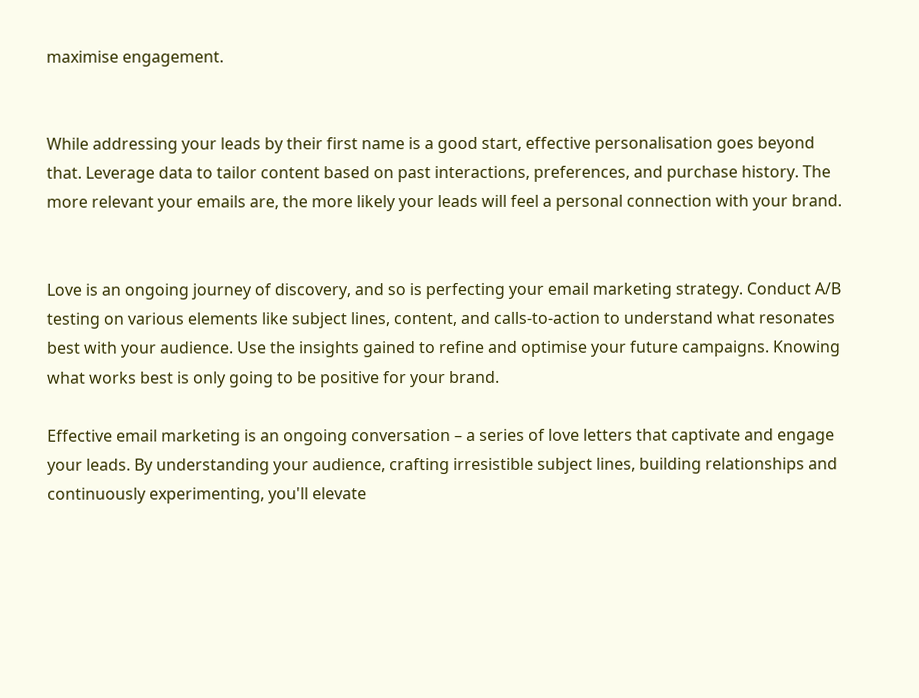maximise engagement.


While addressing your leads by their first name is a good start, effective personalisation goes beyond that. Leverage data to tailor content based on past interactions, preferences, and purchase history. The more relevant your emails are, the more likely your leads will feel a personal connection with your brand.


Love is an ongoing journey of discovery, and so is perfecting your email marketing strategy. Conduct A/B testing on various elements like subject lines, content, and calls-to-action to understand what resonates best with your audience. Use the insights gained to refine and optimise your future campaigns. Knowing what works best is only going to be positive for your brand.

Effective email marketing is an ongoing conversation – a series of love letters that captivate and engage your leads. By understanding your audience, crafting irresistible subject lines, building relationships and continuously experimenting, you'll elevate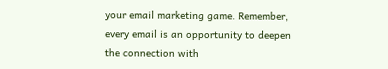your email marketing game. Remember, every email is an opportunity to deepen the connection with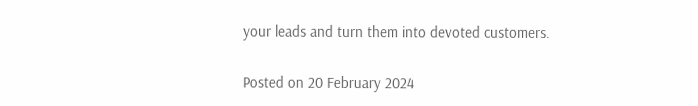your leads and turn them into devoted customers.

Posted on 20 February 2024